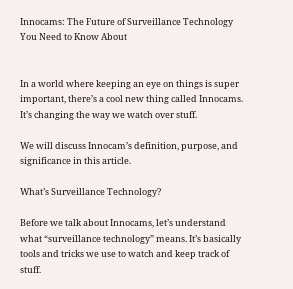Innocams: The Future of Surveillance Technology You Need to Know About


In a world where keeping an eye on things is super important, there’s a cool new thing called Innocams. It’s changing the way we watch over stuff.

We will discuss Innocam’s definition, purpose, and significance in this article.

What’s Surveillance Technology?

Before we talk about Innocams, let’s understand what “surveillance technology” means. It’s basically tools and tricks we use to watch and keep track of stuff.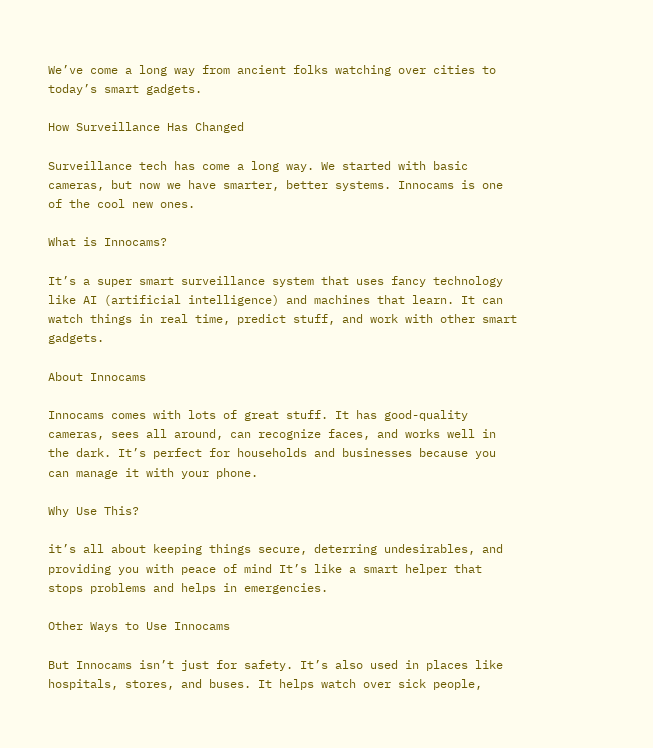We’ve come a long way from ancient folks watching over cities to today’s smart gadgets.

How Surveillance Has Changed

Surveillance tech has come a long way. We started with basic cameras, but now we have smarter, better systems. Innocams is one of the cool new ones.

What is Innocams?

It’s a super smart surveillance system that uses fancy technology like AI (artificial intelligence) and machines that learn. It can watch things in real time, predict stuff, and work with other smart gadgets.

About Innocams

Innocams comes with lots of great stuff. It has good-quality cameras, sees all around, can recognize faces, and works well in the dark. It’s perfect for households and businesses because you can manage it with your phone.

Why Use This?

it’s all about keeping things secure, deterring undesirables, and providing you with peace of mind It’s like a smart helper that stops problems and helps in emergencies.

Other Ways to Use Innocams

But Innocams isn’t just for safety. It’s also used in places like hospitals, stores, and buses. It helps watch over sick people,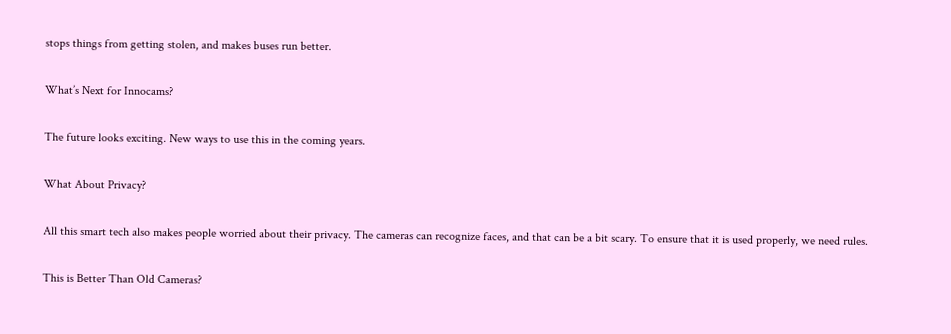stops things from getting stolen, and makes buses run better.

What’s Next for Innocams?

The future looks exciting. New ways to use this in the coming years.

What About Privacy?

All this smart tech also makes people worried about their privacy. The cameras can recognize faces, and that can be a bit scary. To ensure that it is used properly, we need rules.

This is Better Than Old Cameras?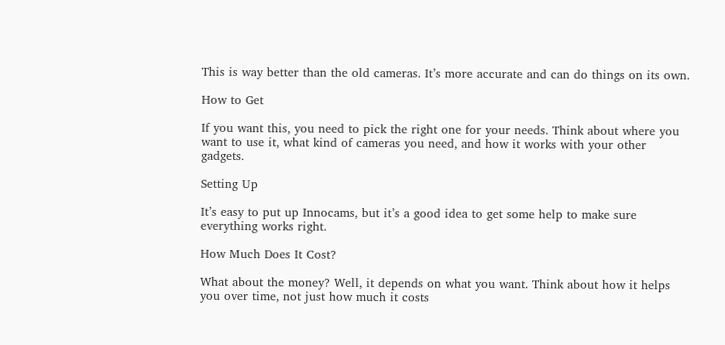This is way better than the old cameras. It’s more accurate and can do things on its own.

How to Get

If you want this, you need to pick the right one for your needs. Think about where you want to use it, what kind of cameras you need, and how it works with your other gadgets.

Setting Up

It’s easy to put up Innocams, but it’s a good idea to get some help to make sure everything works right.

How Much Does It Cost?

What about the money? Well, it depends on what you want. Think about how it helps you over time, not just how much it costs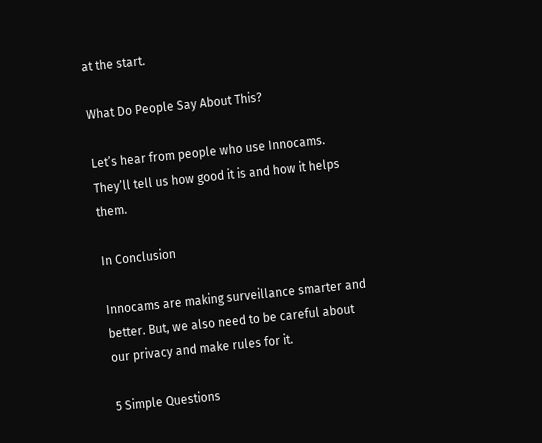at the start.

What Do People Say About This?

Let’s hear from people who use Innocams. They’ll tell us how good it is and how it helps them.

In Conclusion

Innocams are making surveillance smarter and better. But, we also need to be careful about our privacy and make rules for it.

5 Simple Questions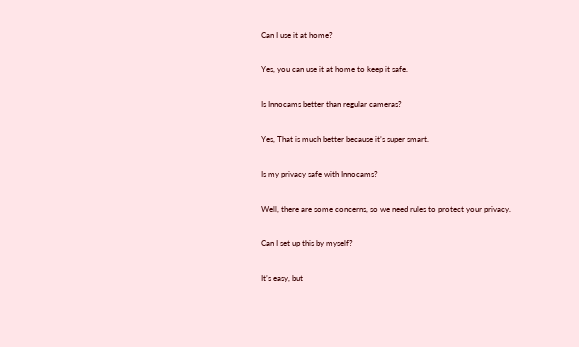Can I use it at home?

Yes, you can use it at home to keep it safe.

Is Innocams better than regular cameras?

Yes, That is much better because it’s super smart.

Is my privacy safe with Innocams?

Well, there are some concerns, so we need rules to protect your privacy.

Can I set up this by myself?

It’s easy, but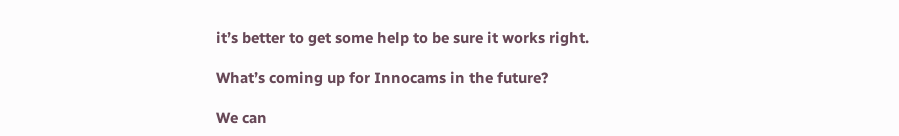it’s better to get some help to be sure it works right.

What’s coming up for Innocams in the future?

We can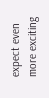expect even more exciting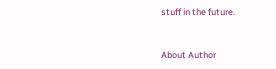stuff in the future.



About Author